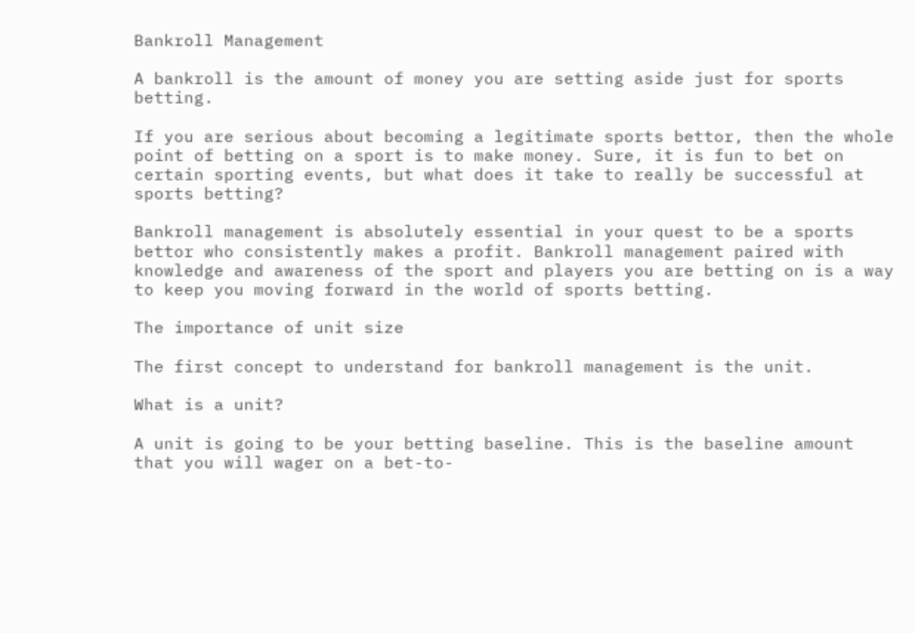Bankroll Management

A bankroll is the amount of money you are setting aside just for sports betting.

If you are serious about becoming a legitimate sports bettor, then the whole point of betting on a sport is to make money. Sure, it is fun to bet on certain sporting events, but what does it take to really be successful at sports betting?

Bankroll management is absolutely essential in your quest to be a sports bettor who consistently makes a profit. Bankroll management paired with knowledge and awareness of the sport and players you are betting on is a way to keep you moving forward in the world of sports betting.

The importance of unit size

The first concept to understand for bankroll management is the unit.

What is a unit?

A unit is going to be your betting baseline. This is the baseline amount that you will wager on a bet-to-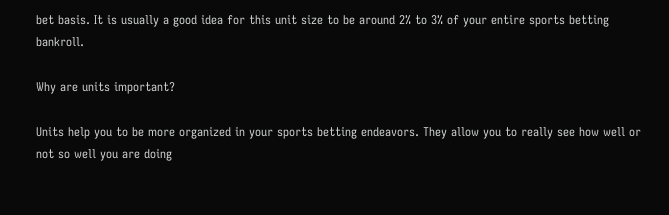bet basis. It is usually a good idea for this unit size to be around 2% to 3% of your entire sports betting bankroll.

Why are units important?

Units help you to be more organized in your sports betting endeavors. They allow you to really see how well or not so well you are doing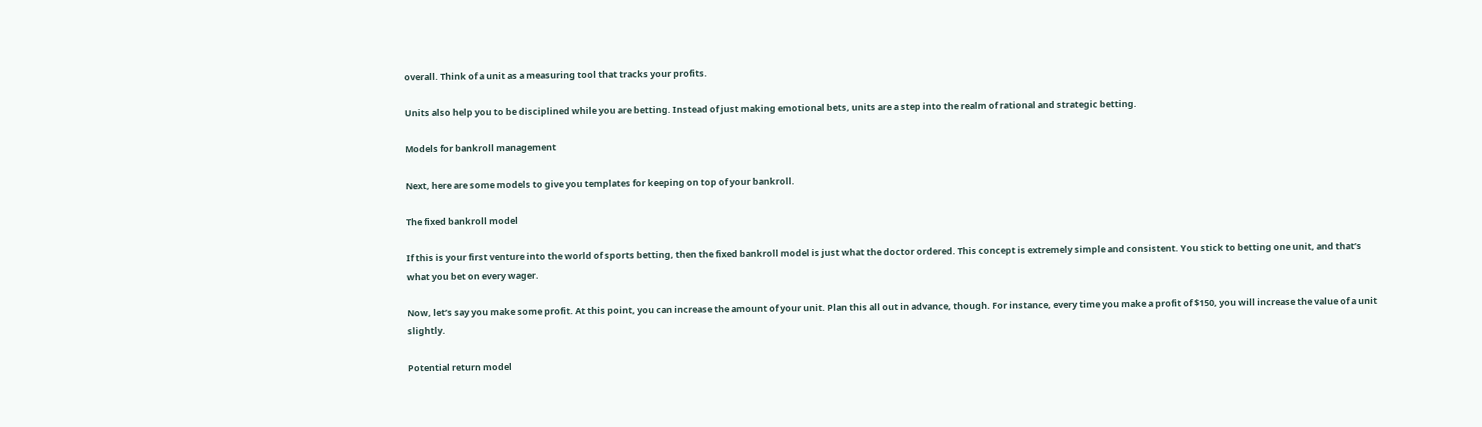overall. Think of a unit as a measuring tool that tracks your profits.

Units also help you to be disciplined while you are betting. Instead of just making emotional bets, units are a step into the realm of rational and strategic betting.

Models for bankroll management

Next, here are some models to give you templates for keeping on top of your bankroll.

The fixed bankroll model

If this is your first venture into the world of sports betting, then the fixed bankroll model is just what the doctor ordered. This concept is extremely simple and consistent. You stick to betting one unit, and that’s what you bet on every wager.

Now, let’s say you make some profit. At this point, you can increase the amount of your unit. Plan this all out in advance, though. For instance, every time you make a profit of $150, you will increase the value of a unit slightly.

Potential return model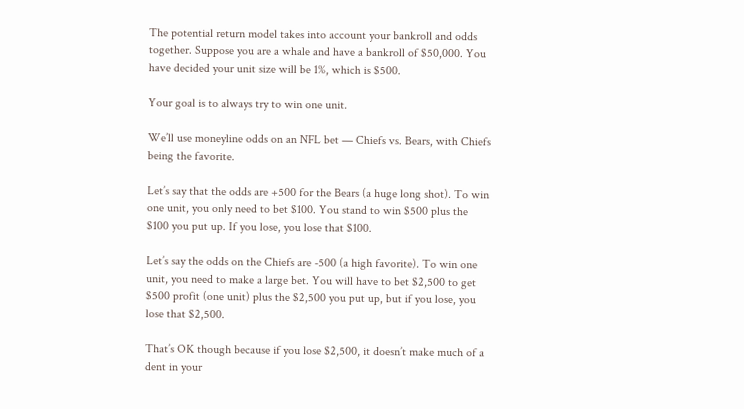The potential return model takes into account your bankroll and odds together. Suppose you are a whale and have a bankroll of $50,000. You have decided your unit size will be 1%, which is $500.

Your goal is to always try to win one unit.

We’ll use moneyline odds on an NFL bet — Chiefs vs. Bears, with Chiefs being the favorite.

Let’s say that the odds are +500 for the Bears (a huge long shot). To win one unit, you only need to bet $100. You stand to win $500 plus the $100 you put up. If you lose, you lose that $100.

Let’s say the odds on the Chiefs are -500 (a high favorite). To win one unit, you need to make a large bet. You will have to bet $2,500 to get $500 profit (one unit) plus the $2,500 you put up, but if you lose, you lose that $2,500.

That’s OK though because if you lose $2,500, it doesn’t make much of a dent in your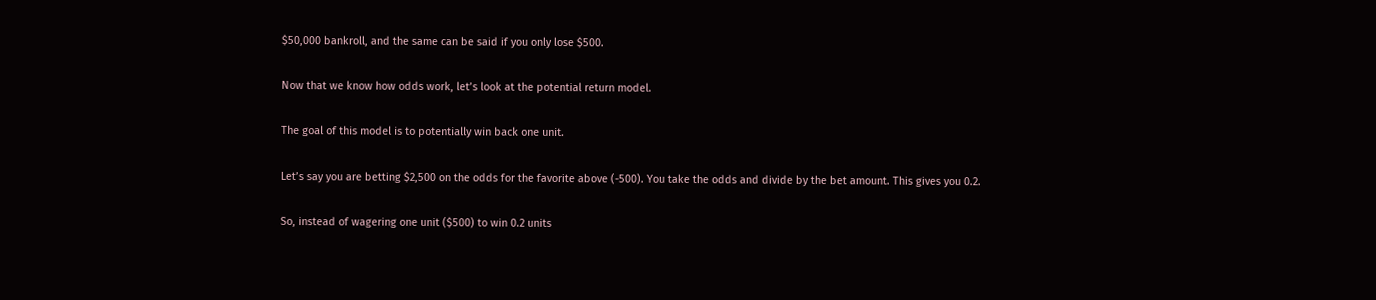$50,000 bankroll, and the same can be said if you only lose $500.

Now that we know how odds work, let’s look at the potential return model.

The goal of this model is to potentially win back one unit.

Let’s say you are betting $2,500 on the odds for the favorite above (-500). You take the odds and divide by the bet amount. This gives you 0.2.

So, instead of wagering one unit ($500) to win 0.2 units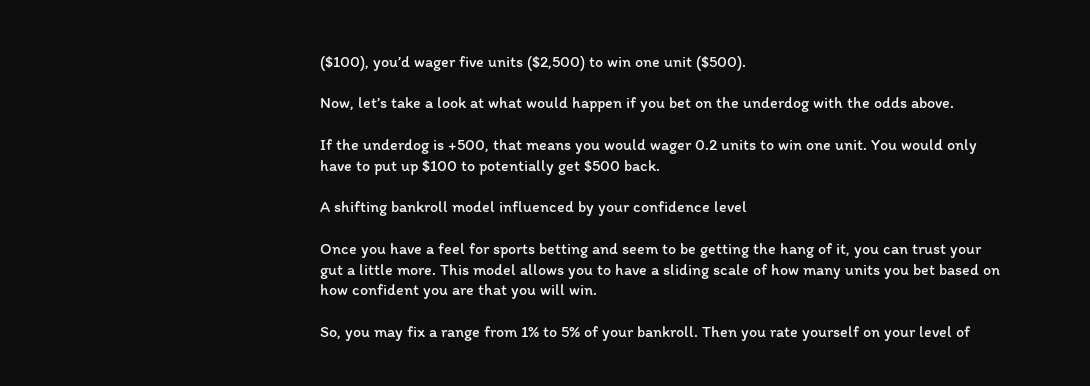($100), you’d wager five units ($2,500) to win one unit ($500).

Now, let’s take a look at what would happen if you bet on the underdog with the odds above.

If the underdog is +500, that means you would wager 0.2 units to win one unit. You would only have to put up $100 to potentially get $500 back.

A shifting bankroll model influenced by your confidence level

Once you have a feel for sports betting and seem to be getting the hang of it, you can trust your gut a little more. This model allows you to have a sliding scale of how many units you bet based on how confident you are that you will win.

So, you may fix a range from 1% to 5% of your bankroll. Then you rate yourself on your level of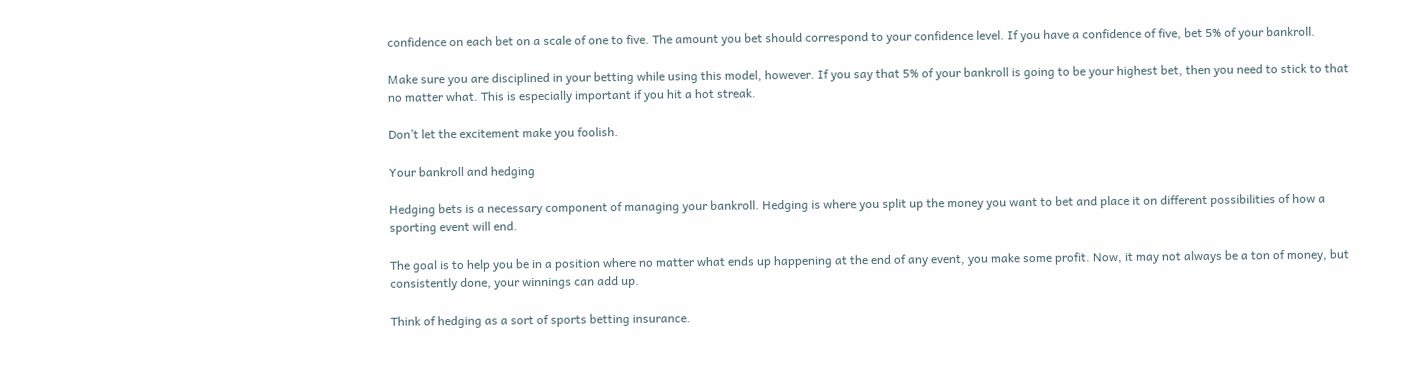confidence on each bet on a scale of one to five. The amount you bet should correspond to your confidence level. If you have a confidence of five, bet 5% of your bankroll.

Make sure you are disciplined in your betting while using this model, however. If you say that 5% of your bankroll is going to be your highest bet, then you need to stick to that no matter what. This is especially important if you hit a hot streak.

Don’t let the excitement make you foolish.

Your bankroll and hedging

Hedging bets is a necessary component of managing your bankroll. Hedging is where you split up the money you want to bet and place it on different possibilities of how a sporting event will end.

The goal is to help you be in a position where no matter what ends up happening at the end of any event, you make some profit. Now, it may not always be a ton of money, but consistently done, your winnings can add up.

Think of hedging as a sort of sports betting insurance.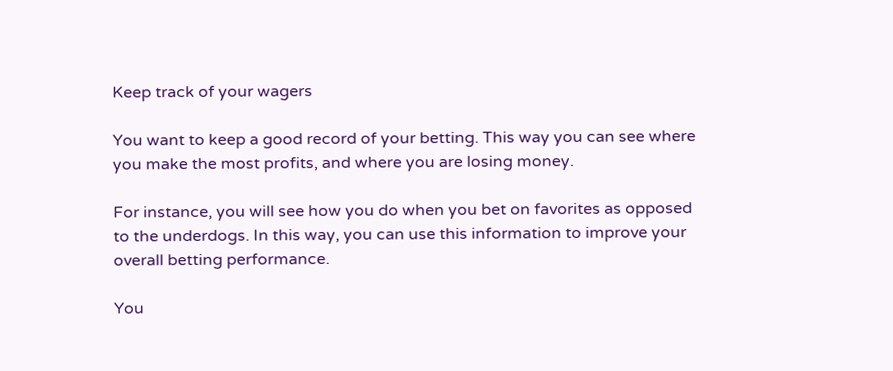Keep track of your wagers

You want to keep a good record of your betting. This way you can see where you make the most profits, and where you are losing money.

For instance, you will see how you do when you bet on favorites as opposed to the underdogs. In this way, you can use this information to improve your overall betting performance.

You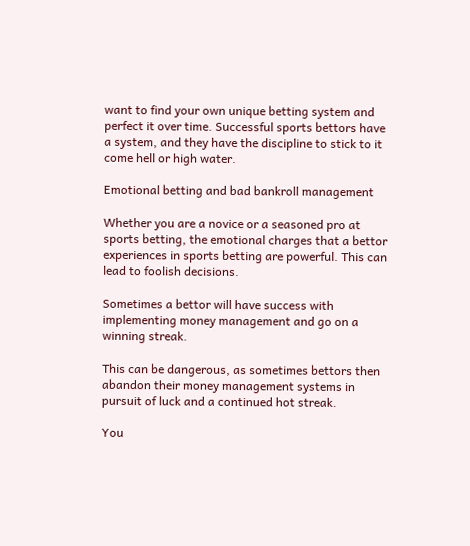want to find your own unique betting system and perfect it over time. Successful sports bettors have a system, and they have the discipline to stick to it come hell or high water.

Emotional betting and bad bankroll management

Whether you are a novice or a seasoned pro at sports betting, the emotional charges that a bettor experiences in sports betting are powerful. This can lead to foolish decisions.

Sometimes a bettor will have success with implementing money management and go on a winning streak.

This can be dangerous, as sometimes bettors then abandon their money management systems in pursuit of luck and a continued hot streak.

You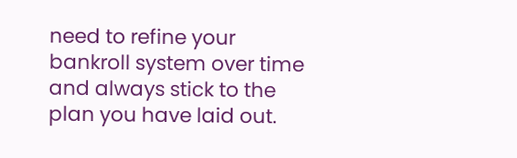need to refine your bankroll system over time and always stick to the plan you have laid out.